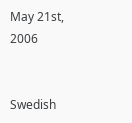May 21st, 2006


Swedish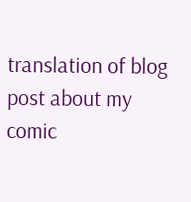translation of blog post about my comic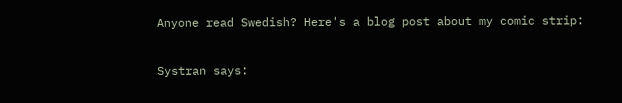Anyone read Swedish? Here's a blog post about my comic strip:

Systran says: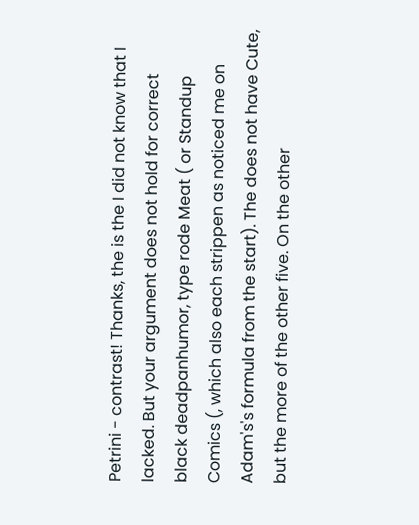Petrini - contrast! Thanks, the is the I did not know that I lacked. But your argument does not hold for correct black deadpanhumor, type rode Meat ( or Standup Comics (, which also each strippen as noticed me on Adam's's formula from the start). The does not have Cute, but the more of the other five. On the other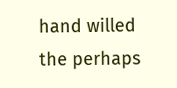hand willed the perhaps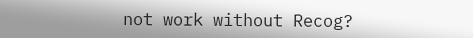not work without Recog?